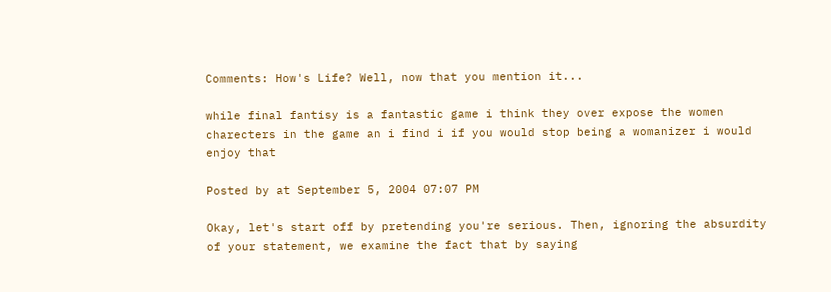Comments: How's Life? Well, now that you mention it...

while final fantisy is a fantastic game i think they over expose the women charecters in the game an i find i if you would stop being a womanizer i would enjoy that

Posted by at September 5, 2004 07:07 PM

Okay, let's start off by pretending you're serious. Then, ignoring the absurdity of your statement, we examine the fact that by saying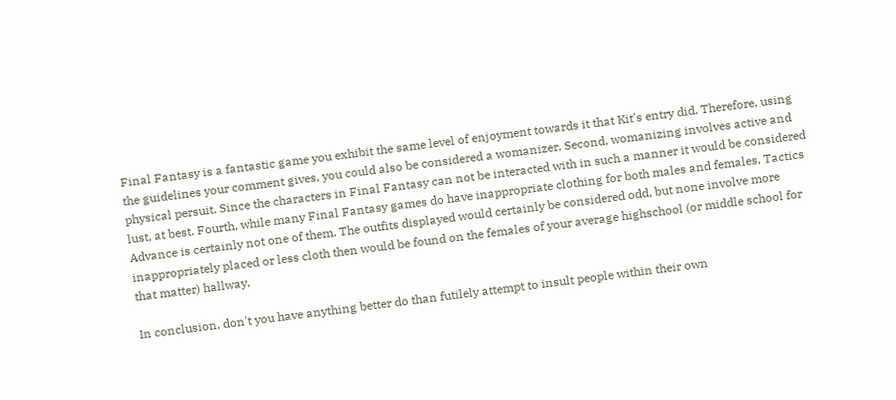Final Fantasy is a fantastic game you exhibit the same level of enjoyment towards it that Kit's entry did. Therefore, using the guidelines your comment gives, you could also be considered a womanizer. Second, womanizing involves active and physical persuit. Since the characters in Final Fantasy can not be interacted with in such a manner it would be considered lust, at best. Fourth, while many Final Fantasy games do have inappropriate clothing for both males and females, Tactics Advance is certainly not one of them. The outfits displayed would certainly be considered odd, but none involve more inappropriately placed or less cloth then would be found on the females of your average highschool (or middle school for that matter) hallway.

In conclusion, don't you have anything better do than futilely attempt to insult people within their own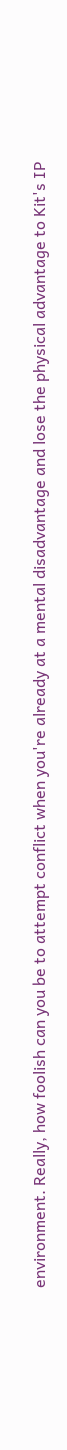environment. Really, how foolish can you be to attempt conflict when you're already at a mental disadvantage and lose the physical advantage to Kit's IP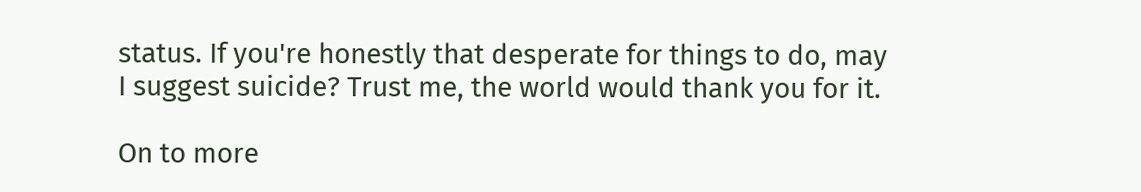status. If you're honestly that desperate for things to do, may I suggest suicide? Trust me, the world would thank you for it.

On to more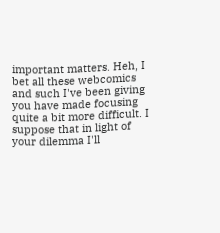important matters. Heh, I bet all these webcomics and such I've been giving you have made focusing quite a bit more difficult. I suppose that in light of your dilemma I'll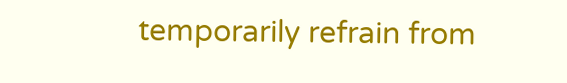temporarily refrain from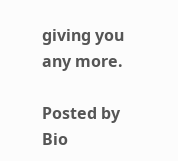giving you any more.

Posted by Bio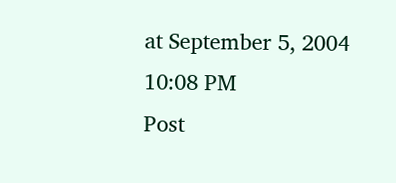at September 5, 2004 10:08 PM
Post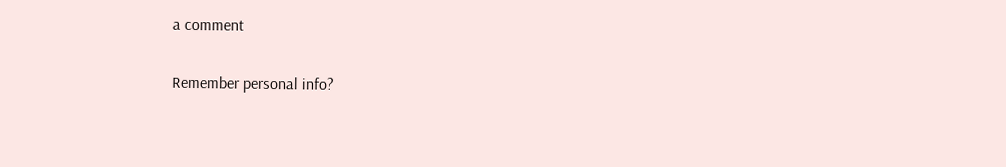a comment

Remember personal info?